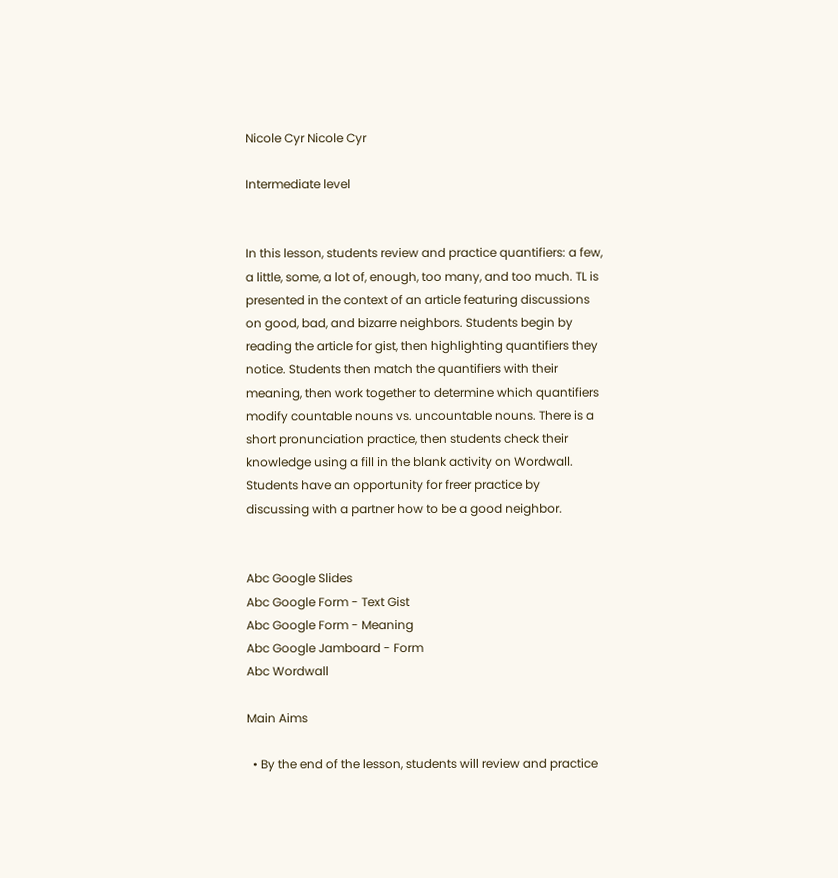Nicole Cyr Nicole Cyr

Intermediate level


In this lesson, students review and practice quantifiers: a few, a little, some, a lot of, enough, too many, and too much. TL is presented in the context of an article featuring discussions on good, bad, and bizarre neighbors. Students begin by reading the article for gist, then highlighting quantifiers they notice. Students then match the quantifiers with their meaning, then work together to determine which quantifiers modify countable nouns vs. uncountable nouns. There is a short pronunciation practice, then students check their knowledge using a fill in the blank activity on Wordwall. Students have an opportunity for freer practice by discussing with a partner how to be a good neighbor.


Abc Google Slides
Abc Google Form - Text Gist
Abc Google Form - Meaning
Abc Google Jamboard - Form
Abc Wordwall

Main Aims

  • By the end of the lesson, students will review and practice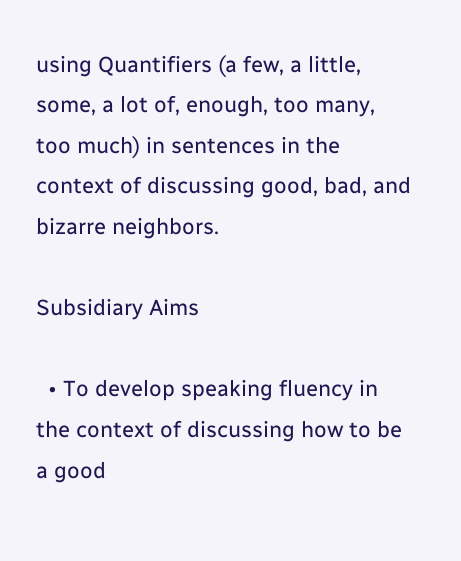using Quantifiers (a few, a little, some, a lot of, enough, too many, too much) in sentences in the context of discussing good, bad, and bizarre neighbors.

Subsidiary Aims

  • To develop speaking fluency in the context of discussing how to be a good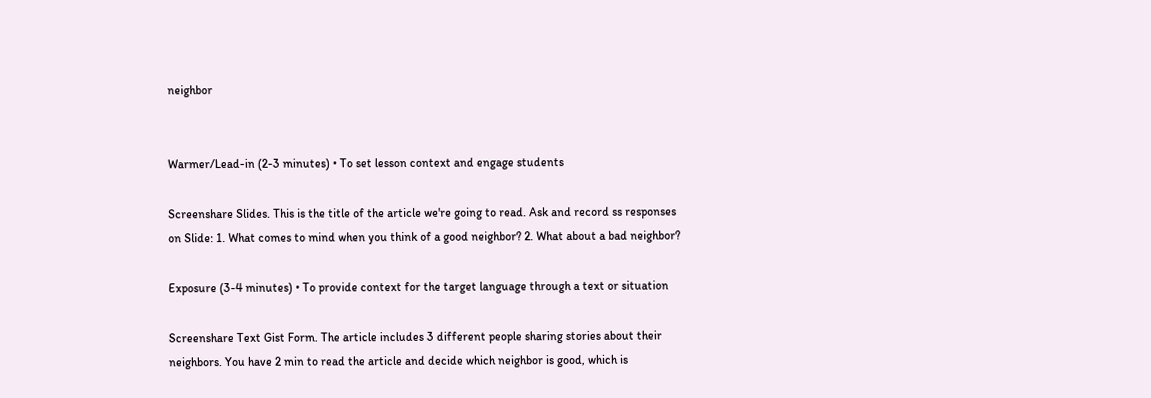neighbor


Warmer/Lead-in (2-3 minutes) • To set lesson context and engage students

Screenshare Slides. This is the title of the article we're going to read. Ask and record ss responses on Slide: 1. What comes to mind when you think of a good neighbor? 2. What about a bad neighbor?

Exposure (3-4 minutes) • To provide context for the target language through a text or situation

Screenshare Text Gist Form. The article includes 3 different people sharing stories about their neighbors. You have 2 min to read the article and decide which neighbor is good, which is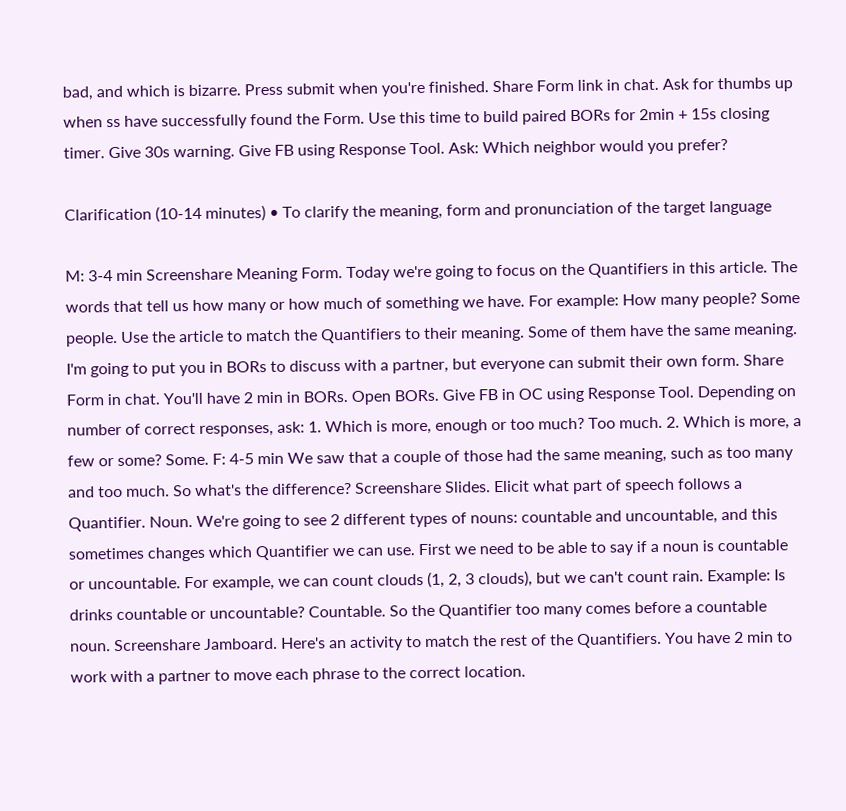bad, and which is bizarre. Press submit when you're finished. Share Form link in chat. Ask for thumbs up when ss have successfully found the Form. Use this time to build paired BORs for 2min + 15s closing timer. Give 30s warning. Give FB using Response Tool. Ask: Which neighbor would you prefer?

Clarification (10-14 minutes) • To clarify the meaning, form and pronunciation of the target language

M: 3-4 min Screenshare Meaning Form. Today we're going to focus on the Quantifiers in this article. The words that tell us how many or how much of something we have. For example: How many people? Some people. Use the article to match the Quantifiers to their meaning. Some of them have the same meaning. I'm going to put you in BORs to discuss with a partner, but everyone can submit their own form. Share Form in chat. You'll have 2 min in BORs. Open BORs. Give FB in OC using Response Tool. Depending on number of correct responses, ask: 1. Which is more, enough or too much? Too much. 2. Which is more, a few or some? Some. F: 4-5 min We saw that a couple of those had the same meaning, such as too many and too much. So what's the difference? Screenshare Slides. Elicit what part of speech follows a Quantifier. Noun. We're going to see 2 different types of nouns: countable and uncountable, and this sometimes changes which Quantifier we can use. First we need to be able to say if a noun is countable or uncountable. For example, we can count clouds (1, 2, 3 clouds), but we can't count rain. Example: Is drinks countable or uncountable? Countable. So the Quantifier too many comes before a countable noun. Screenshare Jamboard. Here's an activity to match the rest of the Quantifiers. You have 2 min to work with a partner to move each phrase to the correct location.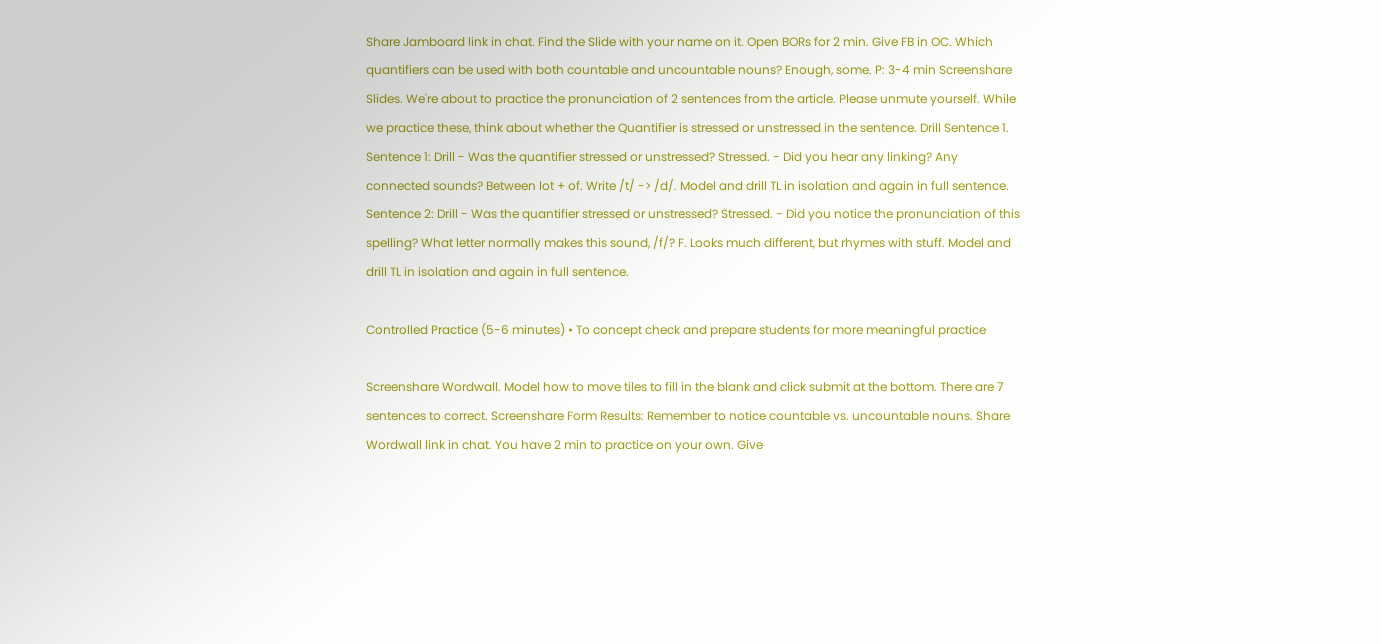Share Jamboard link in chat. Find the Slide with your name on it. Open BORs for 2 min. Give FB in OC. Which quantifiers can be used with both countable and uncountable nouns? Enough, some. P: 3-4 min Screenshare Slides. We're about to practice the pronunciation of 2 sentences from the article. Please unmute yourself. While we practice these, think about whether the Quantifier is stressed or unstressed in the sentence. Drill Sentence 1. Sentence 1: Drill - Was the quantifier stressed or unstressed? Stressed. - Did you hear any linking? Any connected sounds? Between lot + of. Write /t/ -> /d/. Model and drill TL in isolation and again in full sentence. Sentence 2: Drill - Was the quantifier stressed or unstressed? Stressed. - Did you notice the pronunciation of this spelling? What letter normally makes this sound, /f/? F. Looks much different, but rhymes with stuff. Model and drill TL in isolation and again in full sentence.

Controlled Practice (5-6 minutes) • To concept check and prepare students for more meaningful practice

Screenshare Wordwall. Model how to move tiles to fill in the blank and click submit at the bottom. There are 7 sentences to correct. Screenshare Form Results: Remember to notice countable vs. uncountable nouns. Share Wordwall link in chat. You have 2 min to practice on your own. Give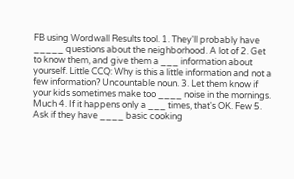FB using Wordwall Results tool. 1. They'll probably have _____ questions about the neighborhood. A lot of 2. Get to know them, and give them a ___ information about yourself. Little CCQ: Why is this a little information and not a few information? Uncountable noun. 3. Let them know if your kids sometimes make too ____ noise in the mornings. Much 4. If it happens only a ___ times, that's OK. Few 5. Ask if they have ____ basic cooking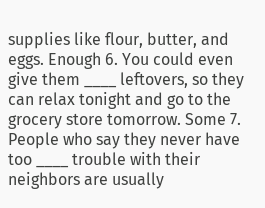supplies like flour, butter, and eggs. Enough 6. You could even give them ____ leftovers, so they can relax tonight and go to the grocery store tomorrow. Some 7. People who say they never have too ____ trouble with their neighbors are usually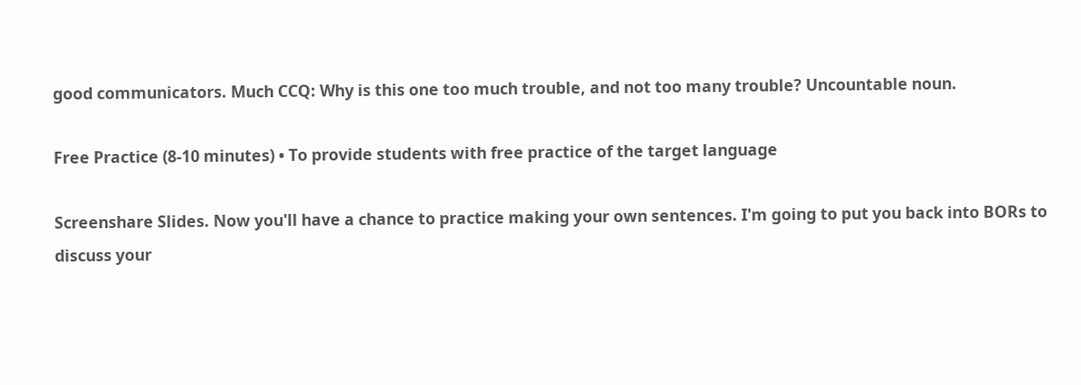good communicators. Much CCQ: Why is this one too much trouble, and not too many trouble? Uncountable noun.

Free Practice (8-10 minutes) • To provide students with free practice of the target language

Screenshare Slides. Now you'll have a chance to practice making your own sentences. I'm going to put you back into BORs to discuss your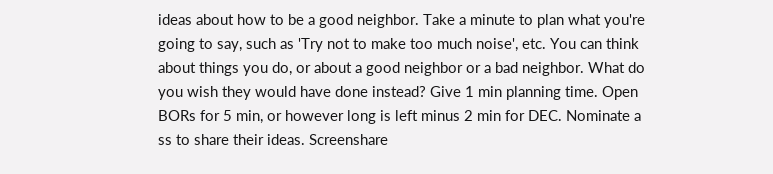ideas about how to be a good neighbor. Take a minute to plan what you're going to say, such as 'Try not to make too much noise', etc. You can think about things you do, or about a good neighbor or a bad neighbor. What do you wish they would have done instead? Give 1 min planning time. Open BORs for 5 min, or however long is left minus 2 min for DEC. Nominate a ss to share their ideas. Screenshare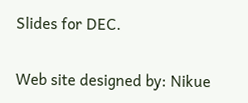Slides for DEC.

Web site designed by: Nikue